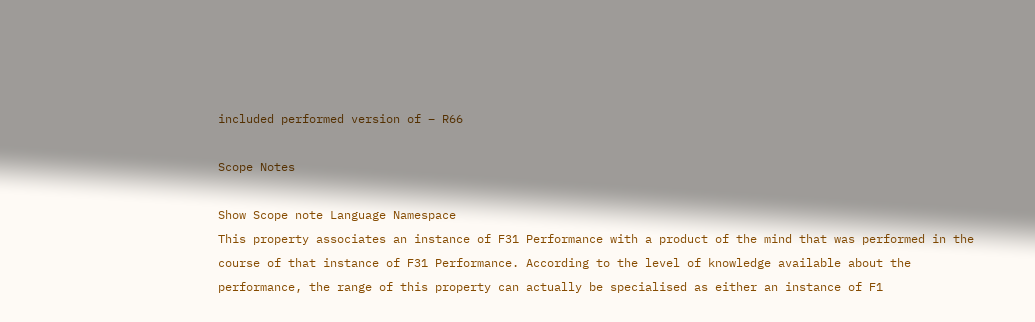included performed version of – R66

Scope Notes

Show Scope note Language Namespace
This property associates an instance of F31 Performance with a product of the mind that was performed in the course of that instance of F31 Performance. According to the level of knowledge available about the performance, the range of this property can actually be specialised as either an instance of F1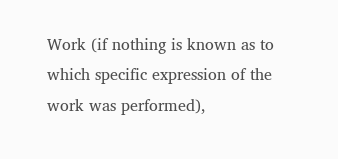Work (if nothing is known as to which specific expression of the work was performed),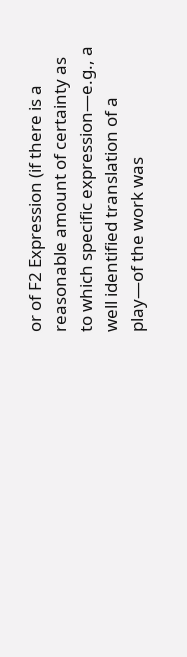or of F2 Expression (if there is a reasonable amount of certainty as to which specific expression—e.g., a well identified translation of a play—of the work was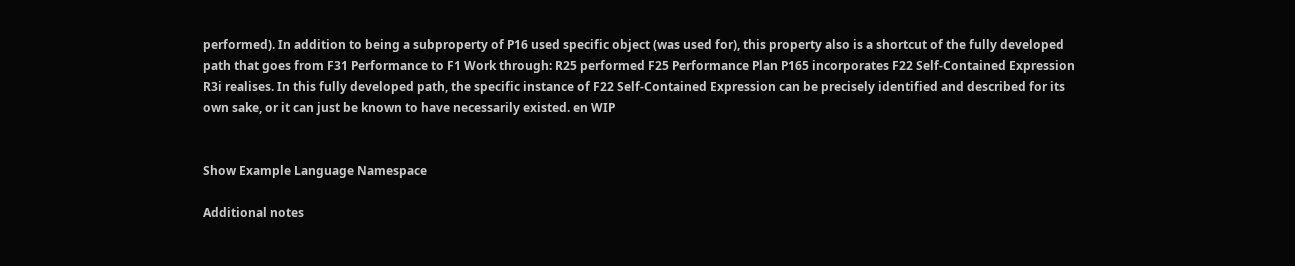performed). In addition to being a subproperty of P16 used specific object (was used for), this property also is a shortcut of the fully developed path that goes from F31 Performance to F1 Work through: R25 performed F25 Performance Plan P165 incorporates F22 Self-Contained Expression R3i realises. In this fully developed path, the specific instance of F22 Self-Contained Expression can be precisely identified and described for its own sake, or it can just be known to have necessarily existed. en WIP


Show Example Language Namespace

Additional notes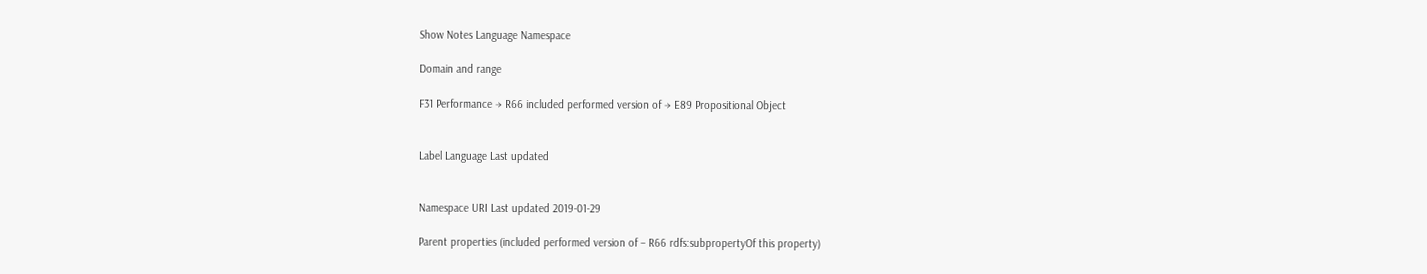Show Notes Language Namespace

Domain and range

F31 Performance → R66 included performed version of → E89 Propositional Object


Label Language Last updated


Namespace URI Last updated 2019-01-29

Parent properties (included performed version of – R66 rdfs:subpropertyOf this property)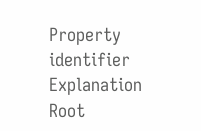Property identifier Explanation Root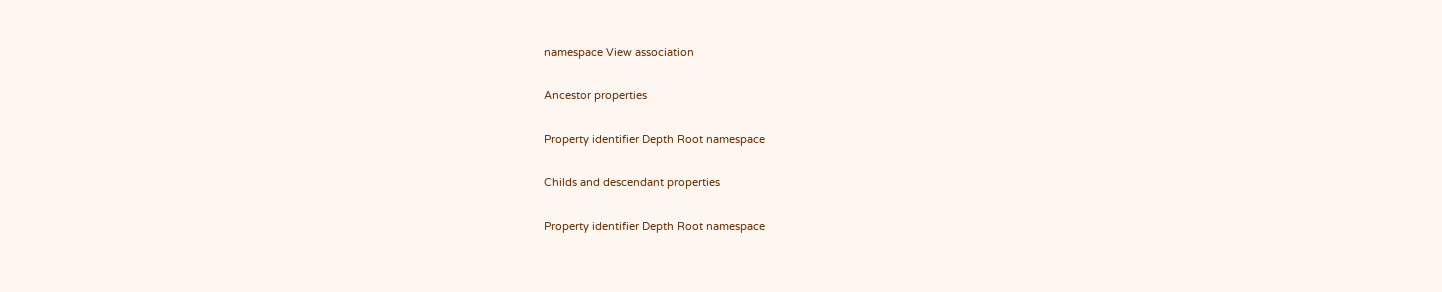namespace View association

Ancestor properties

Property identifier Depth Root namespace

Childs and descendant properties

Property identifier Depth Root namespace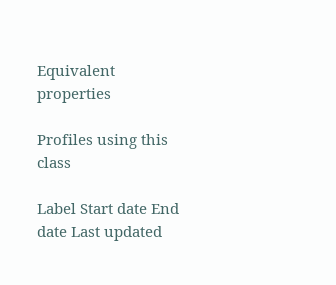Equivalent properties

Profiles using this class

Label Start date End date Last updated